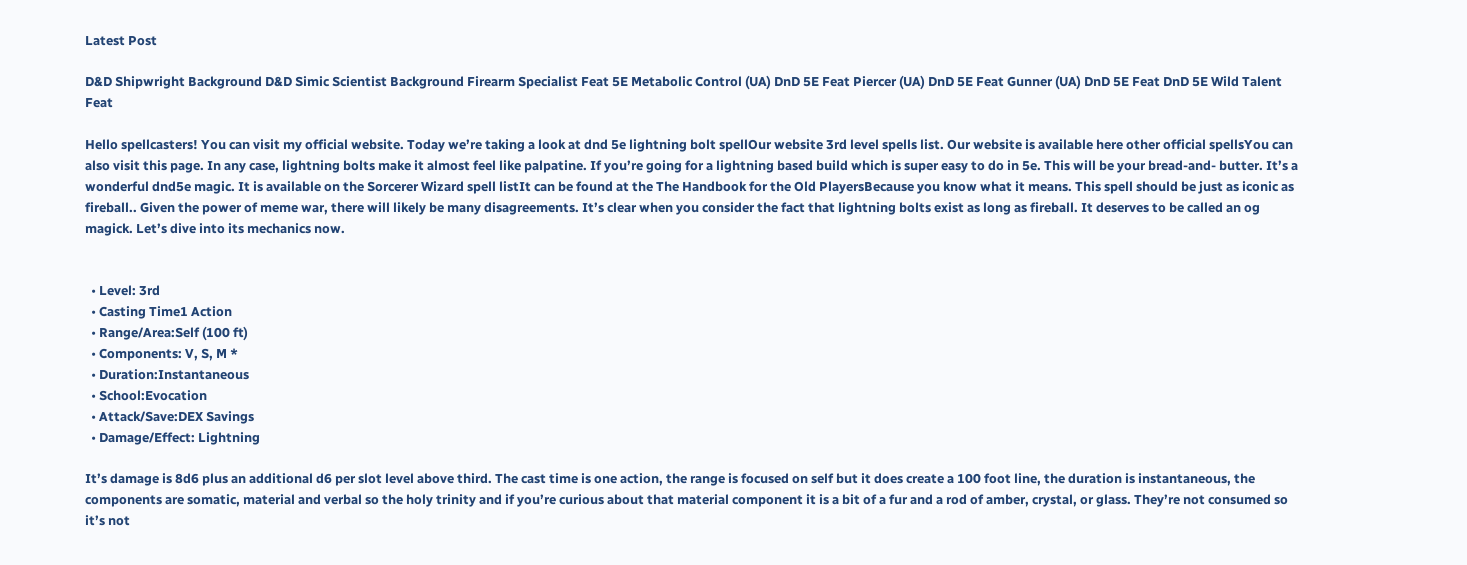Latest Post

D&D Shipwright Background D&D Simic Scientist Background Firearm Specialist Feat 5E Metabolic Control (UA) DnD 5E Feat Piercer (UA) DnD 5E Feat Gunner (UA) DnD 5E Feat DnD 5E Wild Talent Feat

Hello spellcasters! You can visit my official website. Today we’re taking a look at dnd 5e lightning bolt spellOur website 3rd level spells list. Our website is available here other official spellsYou can also visit this page. In any case, lightning bolts make it almost feel like palpatine. If you’re going for a lightning based build which is super easy to do in 5e. This will be your bread-and- butter. It’s a wonderful dnd5e magic. It is available on the Sorcerer Wizard spell listIt can be found at the The Handbook for the Old PlayersBecause you know what it means. This spell should be just as iconic as fireball.. Given the power of meme war, there will likely be many disagreements. It’s clear when you consider the fact that lightning bolts exist as long as fireball. It deserves to be called an og magick. Let’s dive into its mechanics now.


  • Level: 3rd
  • Casting Time1 Action
  • Range/Area:Self (100 ft)
  • Components: V, S, M *
  • Duration:Instantaneous
  • School:Evocation
  • Attack/Save:DEX Savings
  • Damage/Effect: Lightning

It’s damage is 8d6 plus an additional d6 per slot level above third. The cast time is one action, the range is focused on self but it does create a 100 foot line, the duration is instantaneous, the components are somatic, material and verbal so the holy trinity and if you’re curious about that material component it is a bit of a fur and a rod of amber, crystal, or glass. They’re not consumed so it’s not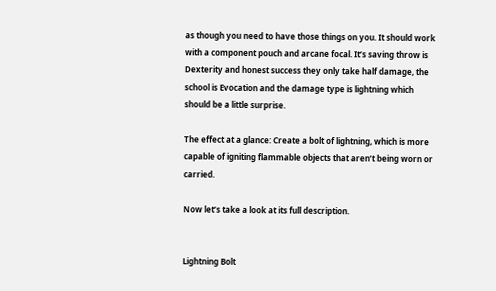as though you need to have those things on you. It should work with a component pouch and arcane focal. It’s saving throw is Dexterity and honest success they only take half damage, the school is Evocation and the damage type is lightning which should be a little surprise.

The effect at a glance: Create a bolt of lightning, which is more capable of igniting flammable objects that aren’t being worn or carried.

Now let’s take a look at its full description.


Lightning Bolt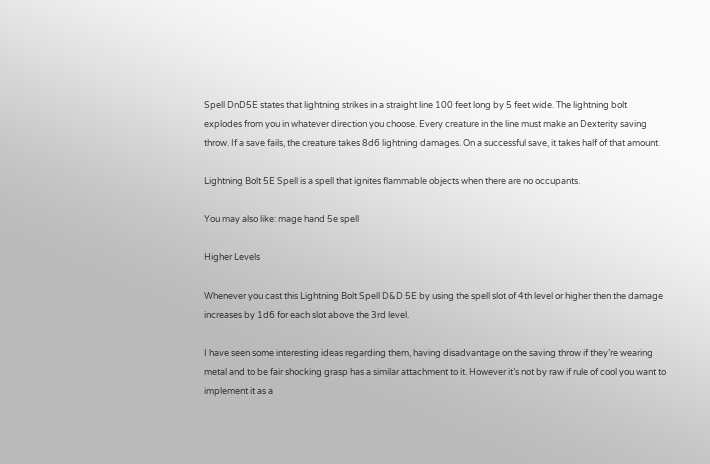Spell DnD5E states that lightning strikes in a straight line 100 feet long by 5 feet wide. The lightning bolt explodes from you in whatever direction you choose. Every creature in the line must make an Dexterity saving throw. If a save fails, the creature takes 8d6 lightning damages. On a successful save, it takes half of that amount.

Lightning Bolt 5E Spell is a spell that ignites flammable objects when there are no occupants.

You may also like: mage hand 5e spell

Higher Levels

Whenever you cast this Lightning Bolt Spell D&D 5E by using the spell slot of 4th level or higher then the damage increases by 1d6 for each slot above the 3rd level.

I have seen some interesting ideas regarding them, having disadvantage on the saving throw if they’re wearing metal and to be fair shocking grasp has a similar attachment to it. However it’s not by raw if rule of cool you want to implement it as a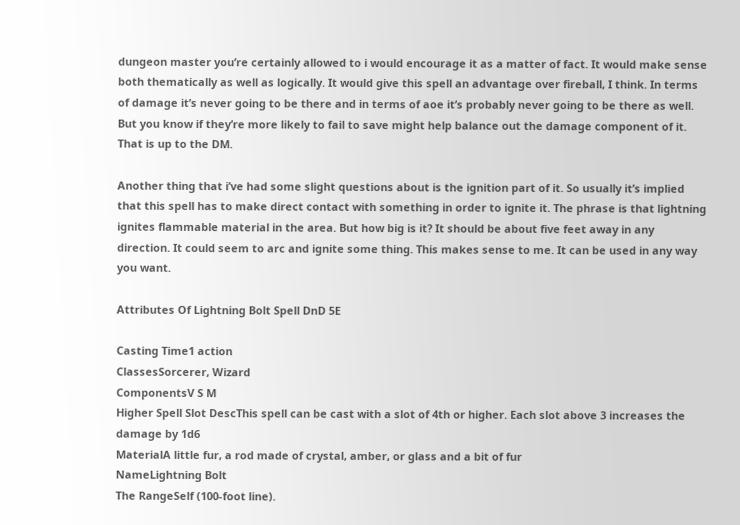dungeon master you’re certainly allowed to i would encourage it as a matter of fact. It would make sense both thematically as well as logically. It would give this spell an advantage over fireball, I think. In terms of damage it’s never going to be there and in terms of aoe it’s probably never going to be there as well. But you know if they’re more likely to fail to save might help balance out the damage component of it. That is up to the DM.

Another thing that i’ve had some slight questions about is the ignition part of it. So usually it’s implied that this spell has to make direct contact with something in order to ignite it. The phrase is that lightning ignites flammable material in the area. But how big is it? It should be about five feet away in any direction. It could seem to arc and ignite some thing. This makes sense to me. It can be used in any way you want.

Attributes Of Lightning Bolt Spell DnD 5E

Casting Time1 action
ClassesSorcerer, Wizard
ComponentsV S M
Higher Spell Slot DescThis spell can be cast with a slot of 4th or higher. Each slot above 3 increases the damage by 1d6
MaterialA little fur, a rod made of crystal, amber, or glass and a bit of fur
NameLightning Bolt
The RangeSelf (100-foot line).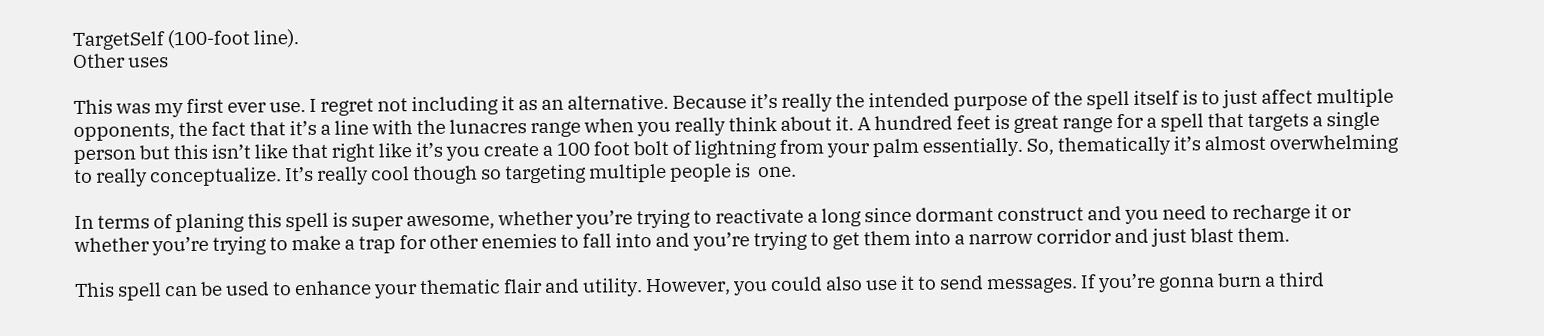TargetSelf (100-foot line).
Other uses

This was my first ever use. I regret not including it as an alternative. Because it’s really the intended purpose of the spell itself is to just affect multiple opponents, the fact that it’s a line with the lunacres range when you really think about it. A hundred feet is great range for a spell that targets a single person but this isn’t like that right like it’s you create a 100 foot bolt of lightning from your palm essentially. So, thematically it’s almost overwhelming to really conceptualize. It’s really cool though so targeting multiple people is  one.

In terms of planing this spell is super awesome, whether you’re trying to reactivate a long since dormant construct and you need to recharge it or whether you’re trying to make a trap for other enemies to fall into and you’re trying to get them into a narrow corridor and just blast them.

This spell can be used to enhance your thematic flair and utility. However, you could also use it to send messages. If you’re gonna burn a third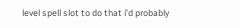level spell slot to do that i’d probably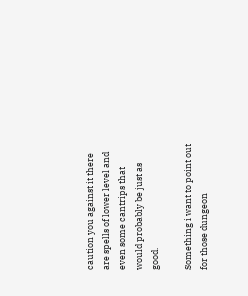caution you against it there are spells of lower level and even some cantrips that would probably be just as good.

Something i want to point out for those dungeon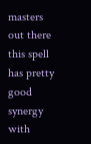masters out there this spell has pretty good synergy with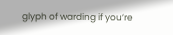glyph of warding if you’re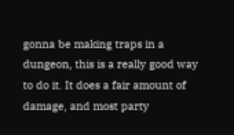gonna be making traps in a dungeon, this is a really good way to do it. It does a fair amount of damage, and most party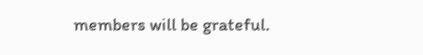members will be grateful.